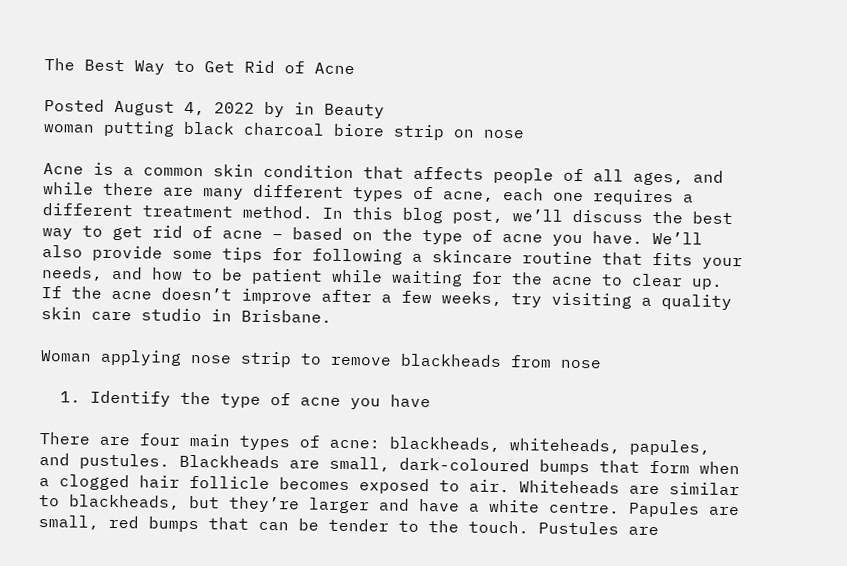The Best Way to Get Rid of Acne

Posted August 4, 2022 by in Beauty
woman putting black charcoal biore strip on nose

Acne is a common skin condition that affects people of all ages, and while there are many different types of acne, each one requires a different treatment method. In this blog post, we’ll discuss the best way to get rid of acne – based on the type of acne you have. We’ll also provide some tips for following a skincare routine that fits your needs, and how to be patient while waiting for the acne to clear up. If the acne doesn’t improve after a few weeks, try visiting a quality skin care studio in Brisbane.

Woman applying nose strip to remove blackheads from nose

  1. Identify the type of acne you have

There are four main types of acne: blackheads, whiteheads, papules, and pustules. Blackheads are small, dark-coloured bumps that form when a clogged hair follicle becomes exposed to air. Whiteheads are similar to blackheads, but they’re larger and have a white centre. Papules are small, red bumps that can be tender to the touch. Pustules are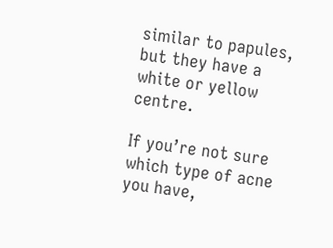similar to papules, but they have a white or yellow centre.

If you’re not sure which type of acne you have,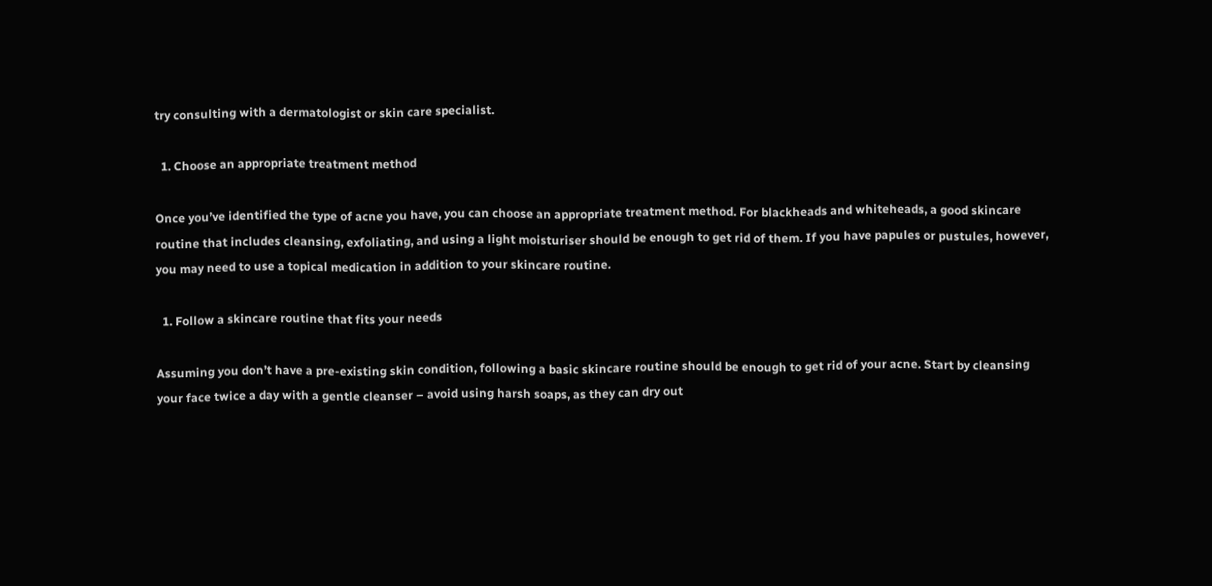try consulting with a dermatologist or skin care specialist.

  1. Choose an appropriate treatment method

Once you’ve identified the type of acne you have, you can choose an appropriate treatment method. For blackheads and whiteheads, a good skincare routine that includes cleansing, exfoliating, and using a light moisturiser should be enough to get rid of them. If you have papules or pustules, however, you may need to use a topical medication in addition to your skincare routine.

  1. Follow a skincare routine that fits your needs

Assuming you don’t have a pre-existing skin condition, following a basic skincare routine should be enough to get rid of your acne. Start by cleansing your face twice a day with a gentle cleanser – avoid using harsh soaps, as they can dry out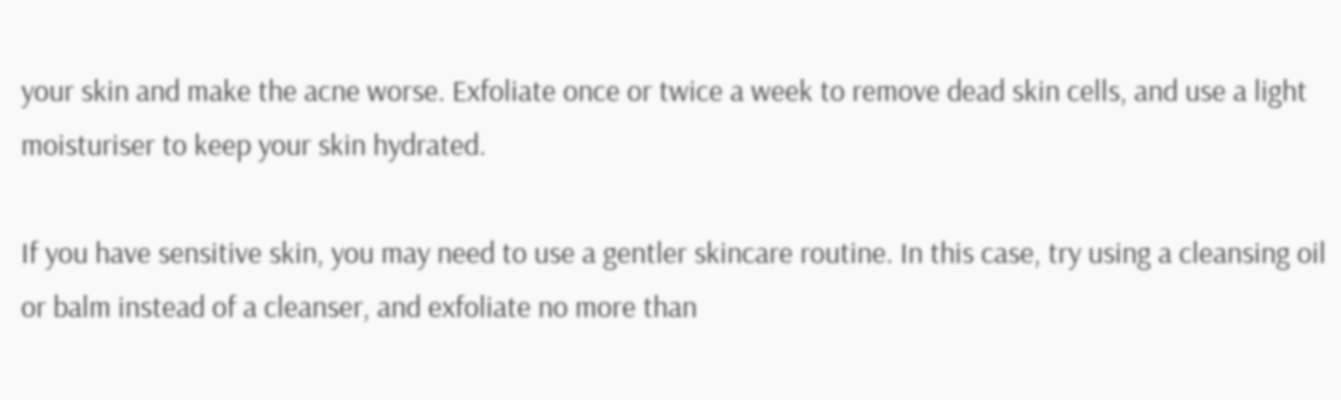your skin and make the acne worse. Exfoliate once or twice a week to remove dead skin cells, and use a light moisturiser to keep your skin hydrated.

If you have sensitive skin, you may need to use a gentler skincare routine. In this case, try using a cleansing oil or balm instead of a cleanser, and exfoliate no more than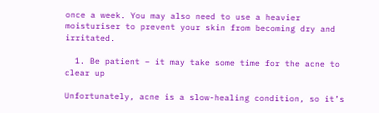once a week. You may also need to use a heavier moisturiser to prevent your skin from becoming dry and irritated.

  1. Be patient – it may take some time for the acne to clear up

Unfortunately, acne is a slow-healing condition, so it’s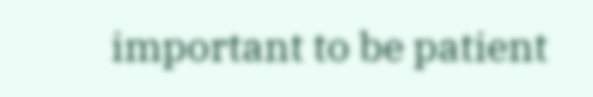important to be patient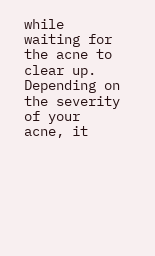while waiting for the acne to clear up. Depending on the severity of your acne, it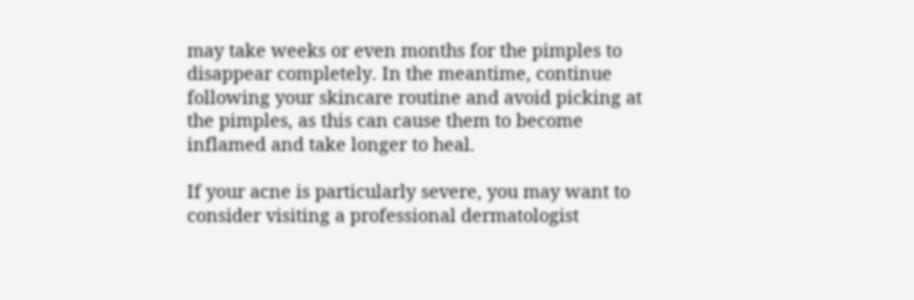may take weeks or even months for the pimples to disappear completely. In the meantime, continue following your skincare routine and avoid picking at the pimples, as this can cause them to become inflamed and take longer to heal.

If your acne is particularly severe, you may want to consider visiting a professional dermatologist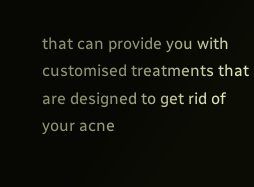that can provide you with customised treatments that are designed to get rid of your acne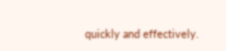quickly and effectively.